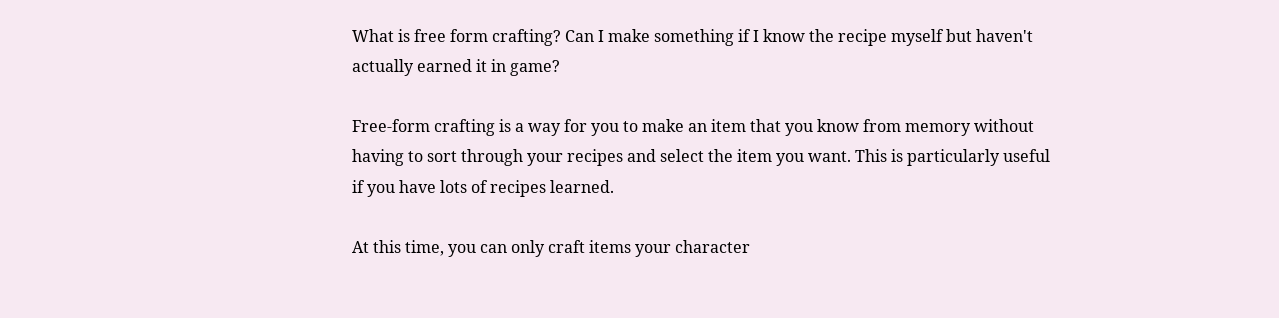What is free form crafting? Can I make something if I know the recipe myself but haven't actually earned it in game?

Free-form crafting is a way for you to make an item that you know from memory without having to sort through your recipes and select the item you want. This is particularly useful if you have lots of recipes learned.

At this time, you can only craft items your character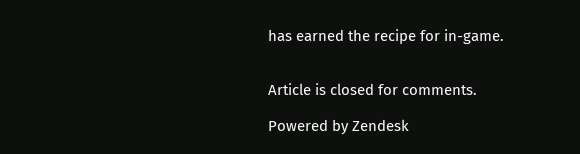has earned the recipe for in-game.


Article is closed for comments.

Powered by Zendesk